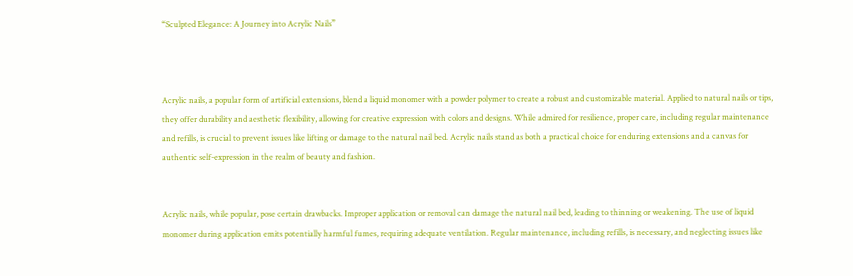“Sculpted Elegance: A Journey into Acrylic Nails”



Acrylic nails, a popular form of artificial extensions, blend a liquid monomer with a powder polymer to create a robust and customizable material. Applied to natural nails or tips, they offer durability and aesthetic flexibility, allowing for creative expression with colors and designs. While admired for resilience, proper care, including regular maintenance and refills, is crucial to prevent issues like lifting or damage to the natural nail bed. Acrylic nails stand as both a practical choice for enduring extensions and a canvas for authentic self-expression in the realm of beauty and fashion.


Acrylic nails, while popular, pose certain drawbacks. Improper application or removal can damage the natural nail bed, leading to thinning or weakening. The use of liquid monomer during application emits potentially harmful fumes, requiring adequate ventilation. Regular maintenance, including refills, is necessary, and neglecting issues like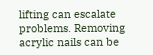lifting can escalate problems. Removing acrylic nails can be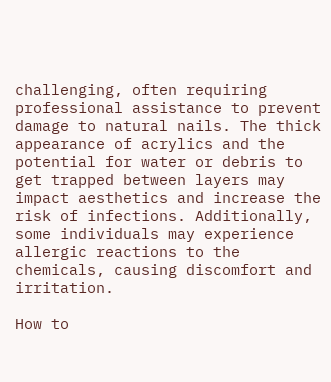challenging, often requiring professional assistance to prevent damage to natural nails. The thick appearance of acrylics and the potential for water or debris to get trapped between layers may impact aesthetics and increase the risk of infections. Additionally, some individuals may experience allergic reactions to the chemicals, causing discomfort and irritation.

How to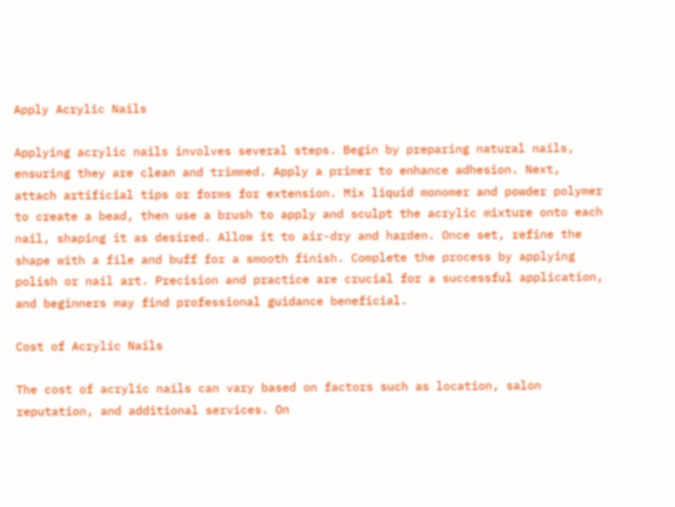Apply Acrylic Nails

Applying acrylic nails involves several steps. Begin by preparing natural nails, ensuring they are clean and trimmed. Apply a primer to enhance adhesion. Next, attach artificial tips or forms for extension. Mix liquid monomer and powder polymer to create a bead, then use a brush to apply and sculpt the acrylic mixture onto each nail, shaping it as desired. Allow it to air-dry and harden. Once set, refine the shape with a file and buff for a smooth finish. Complete the process by applying polish or nail art. Precision and practice are crucial for a successful application, and beginners may find professional guidance beneficial.

Cost of Acrylic Nails

The cost of acrylic nails can vary based on factors such as location, salon reputation, and additional services. On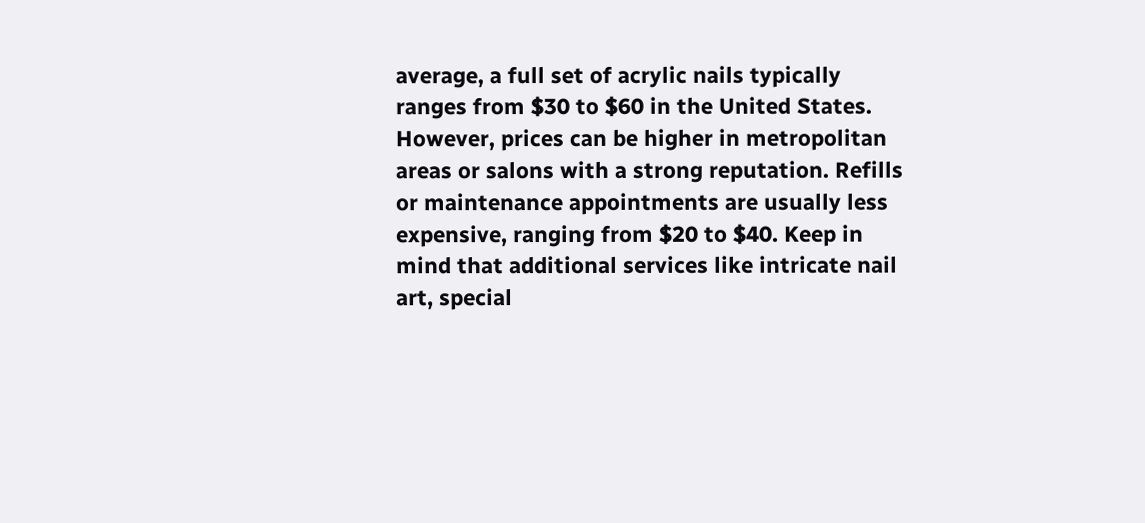average, a full set of acrylic nails typically ranges from $30 to $60 in the United States. However, prices can be higher in metropolitan areas or salons with a strong reputation. Refills or maintenance appointments are usually less expensive, ranging from $20 to $40. Keep in mind that additional services like intricate nail art, special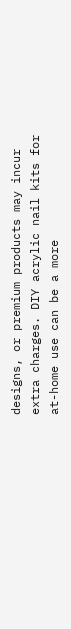designs, or premium products may incur extra charges. DIY acrylic nail kits for at-home use can be a more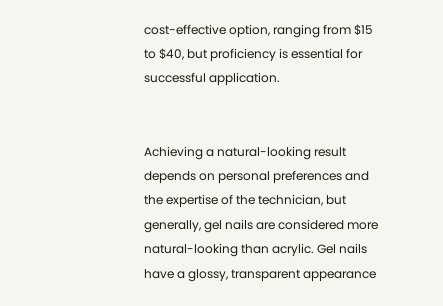cost-effective option, ranging from $15 to $40, but proficiency is essential for successful application.


Achieving a natural-looking result depends on personal preferences and the expertise of the technician, but generally, gel nails are considered more natural-looking than acrylic. Gel nails have a glossy, transparent appearance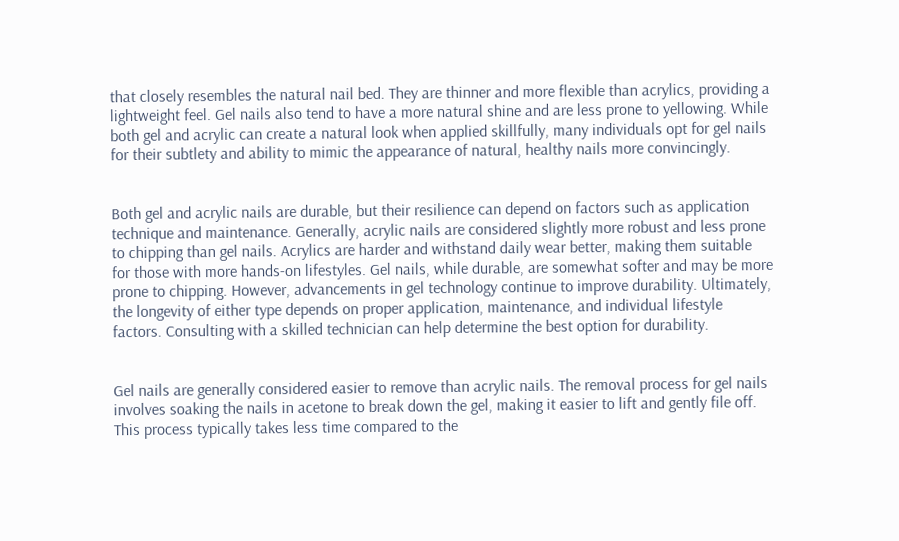that closely resembles the natural nail bed. They are thinner and more flexible than acrylics, providing a lightweight feel. Gel nails also tend to have a more natural shine and are less prone to yellowing. While both gel and acrylic can create a natural look when applied skillfully, many individuals opt for gel nails for their subtlety and ability to mimic the appearance of natural, healthy nails more convincingly.


Both gel and acrylic nails are durable, but their resilience can depend on factors such as application technique and maintenance. Generally, acrylic nails are considered slightly more robust and less prone to chipping than gel nails. Acrylics are harder and withstand daily wear better, making them suitable for those with more hands-on lifestyles. Gel nails, while durable, are somewhat softer and may be more prone to chipping. However, advancements in gel technology continue to improve durability. Ultimately, the longevity of either type depends on proper application, maintenance, and individual lifestyle factors. Consulting with a skilled technician can help determine the best option for durability.


Gel nails are generally considered easier to remove than acrylic nails. The removal process for gel nails involves soaking the nails in acetone to break down the gel, making it easier to lift and gently file off. This process typically takes less time compared to the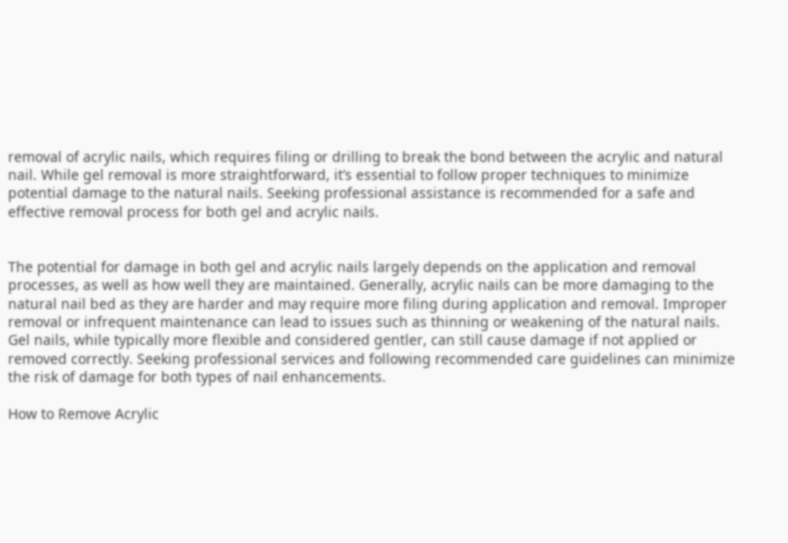removal of acrylic nails, which requires filing or drilling to break the bond between the acrylic and natural nail. While gel removal is more straightforward, it’s essential to follow proper techniques to minimize potential damage to the natural nails. Seeking professional assistance is recommended for a safe and effective removal process for both gel and acrylic nails.


The potential for damage in both gel and acrylic nails largely depends on the application and removal processes, as well as how well they are maintained. Generally, acrylic nails can be more damaging to the natural nail bed as they are harder and may require more filing during application and removal. Improper removal or infrequent maintenance can lead to issues such as thinning or weakening of the natural nails. Gel nails, while typically more flexible and considered gentler, can still cause damage if not applied or removed correctly. Seeking professional services and following recommended care guidelines can minimize the risk of damage for both types of nail enhancements.

How to Remove Acrylic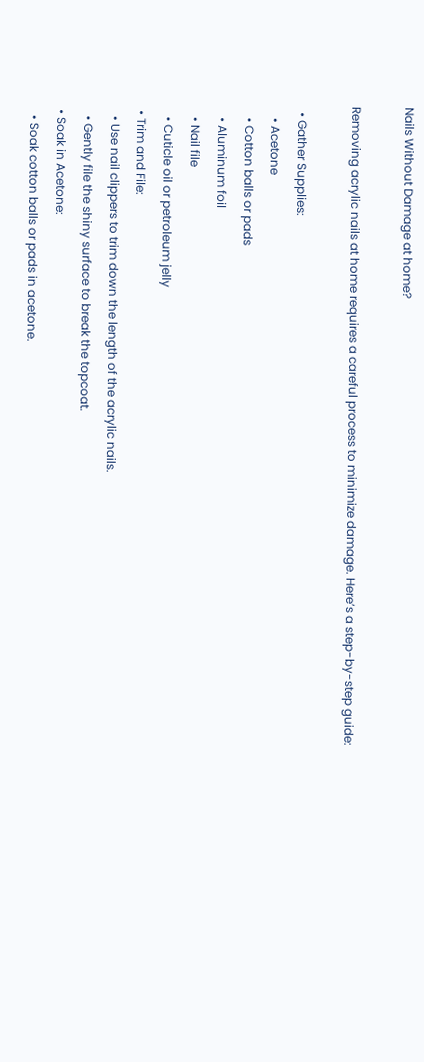Nails Without Damage at home?

Removing acrylic nails at home requires a careful process to minimize damage. Here’s a step-by-step guide:

  • Gather Supplies:
    • Acetone
    • Cotton balls or pads
    • Aluminum foil
    • Nail file
    • Cuticle oil or petroleum jelly
  • Trim and File:
    • Use nail clippers to trim down the length of the acrylic nails.
    • Gently file the shiny surface to break the topcoat.
  • Soak in Acetone:
    • Soak cotton balls or pads in acetone.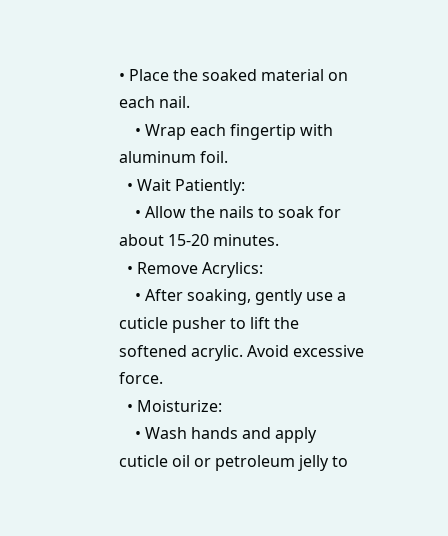• Place the soaked material on each nail.
    • Wrap each fingertip with aluminum foil.
  • Wait Patiently:
    • Allow the nails to soak for about 15-20 minutes.
  • Remove Acrylics:
    • After soaking, gently use a cuticle pusher to lift the softened acrylic. Avoid excessive force.
  • Moisturize:
    • Wash hands and apply cuticle oil or petroleum jelly to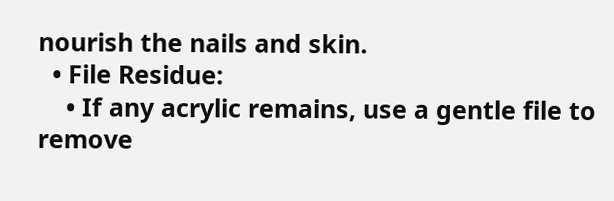nourish the nails and skin.
  • File Residue:
    • If any acrylic remains, use a gentle file to remove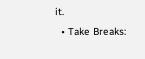it.
  • Take Breaks: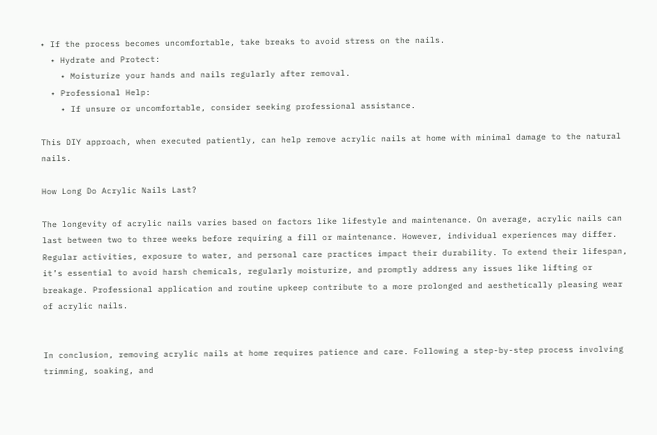• If the process becomes uncomfortable, take breaks to avoid stress on the nails.
  • Hydrate and Protect:
    • Moisturize your hands and nails regularly after removal.
  • Professional Help:
    • If unsure or uncomfortable, consider seeking professional assistance.

This DIY approach, when executed patiently, can help remove acrylic nails at home with minimal damage to the natural nails.

How Long Do Acrylic Nails Last?

The longevity of acrylic nails varies based on factors like lifestyle and maintenance. On average, acrylic nails can last between two to three weeks before requiring a fill or maintenance. However, individual experiences may differ. Regular activities, exposure to water, and personal care practices impact their durability. To extend their lifespan, it’s essential to avoid harsh chemicals, regularly moisturize, and promptly address any issues like lifting or breakage. Professional application and routine upkeep contribute to a more prolonged and aesthetically pleasing wear of acrylic nails.


In conclusion, removing acrylic nails at home requires patience and care. Following a step-by-step process involving trimming, soaking, and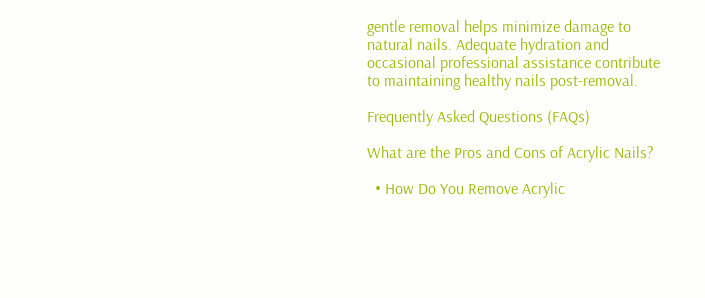gentle removal helps minimize damage to natural nails. Adequate hydration and occasional professional assistance contribute to maintaining healthy nails post-removal.

Frequently Asked Questions (FAQs)

What are the Pros and Cons of Acrylic Nails?

  • How Do You Remove Acrylic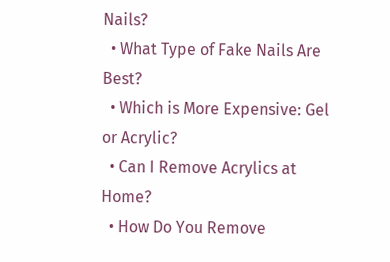Nails?
  • What Type of Fake Nails Are Best?
  • Which is More Expensive: Gel or Acrylic?
  • Can I Remove Acrylics at Home?
  • How Do You Remove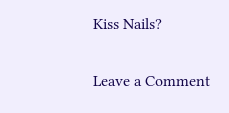Kiss Nails?

Leave a Comment